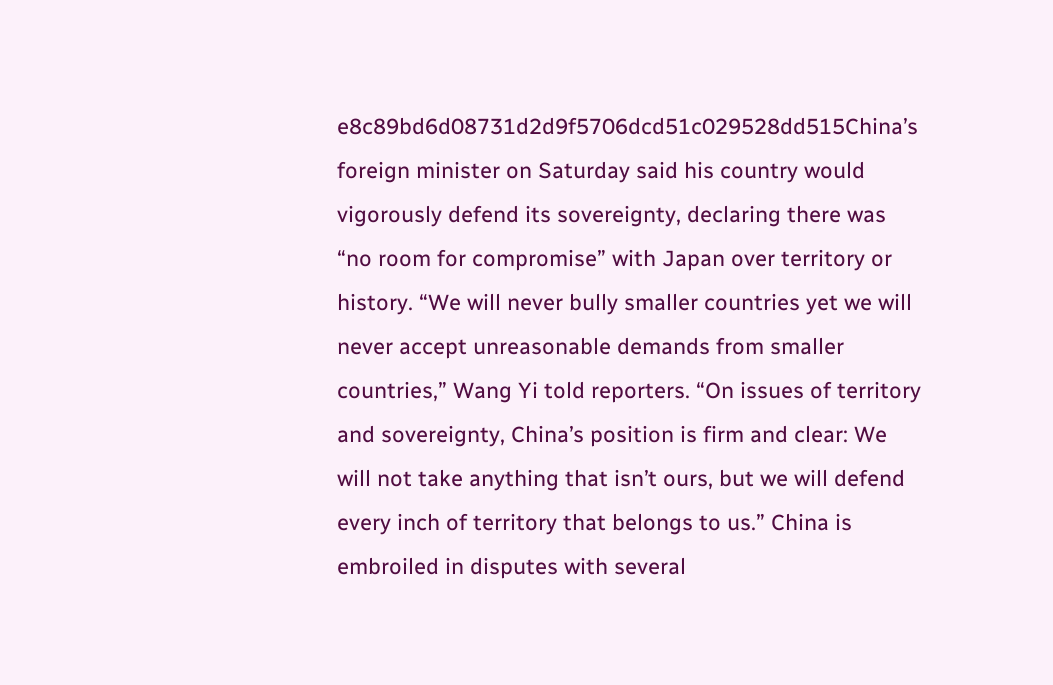e8c89bd6d08731d2d9f5706dcd51c029528dd515China’s foreign minister on Saturday said his country would vigorously defend its sovereignty, declaring there was “no room for compromise” with Japan over territory or history. “We will never bully smaller countries yet we will never accept unreasonable demands from smaller countries,” Wang Yi told reporters. “On issues of territory and sovereignty, China’s position is firm and clear: We will not take anything that isn’t ours, but we will defend every inch of territory that belongs to us.” China is embroiled in disputes with several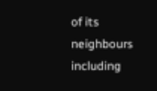of its neighbours including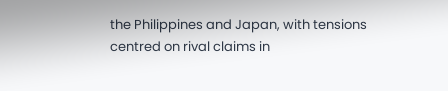the Philippines and Japan, with tensions centred on rival claims in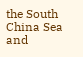the South China Sea and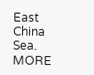East China Sea. MORE